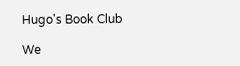Hugo's Book Club

We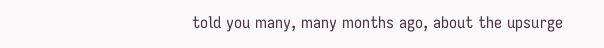told you many, many months ago, about the upsurge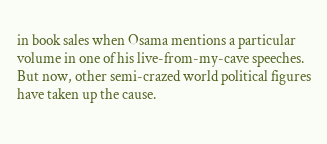in book sales when Osama mentions a particular volume in one of his live-from-my-cave speeches. But now, other semi-crazed world political figures have taken up the cause.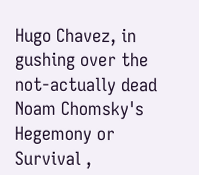Hugo Chavez, in gushing over the not-actually dead Noam Chomsky's Hegemony or Survival ,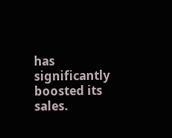has significantly boosted its sales.